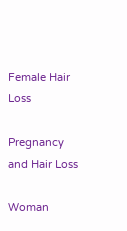Female Hair Loss

Pregnancy and Hair Loss

Woman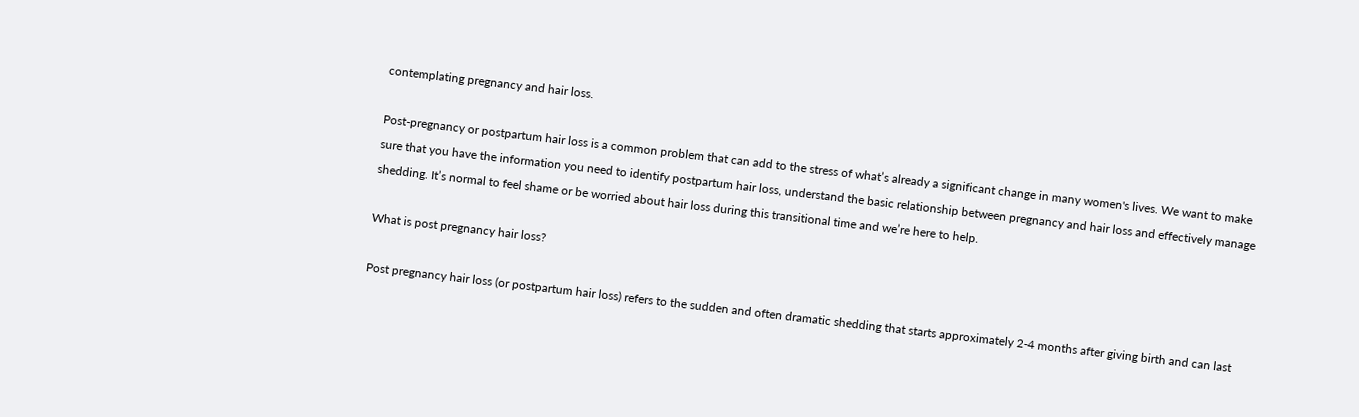contemplating pregnancy and hair loss.

Post-pregnancy or postpartum hair loss is a common problem that can add to the stress of what’s already a significant change in many women's lives. We want to make sure that you have the information you need to identify postpartum hair loss, understand the basic relationship between pregnancy and hair loss and effectively manage shedding. It’s normal to feel shame or be worried about hair loss during this transitional time and we’re here to help.

What is post pregnancy hair loss?

Post pregnancy hair loss (or postpartum hair loss) refers to the sudden and often dramatic shedding that starts approximately 2-4 months after giving birth and can last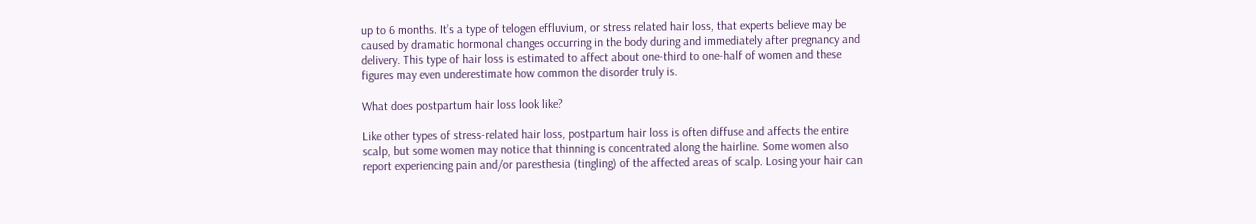up to 6 months. It’s a type of telogen effluvium, or stress related hair loss, that experts believe may be caused by dramatic hormonal changes occurring in the body during and immediately after pregnancy and delivery. This type of hair loss is estimated to affect about one-third to one-half of women and these figures may even underestimate how common the disorder truly is.

What does postpartum hair loss look like?

Like other types of stress-related hair loss, postpartum hair loss is often diffuse and affects the entire scalp, but some women may notice that thinning is concentrated along the hairline. Some women also report experiencing pain and/or paresthesia (tingling) of the affected areas of scalp. Losing your hair can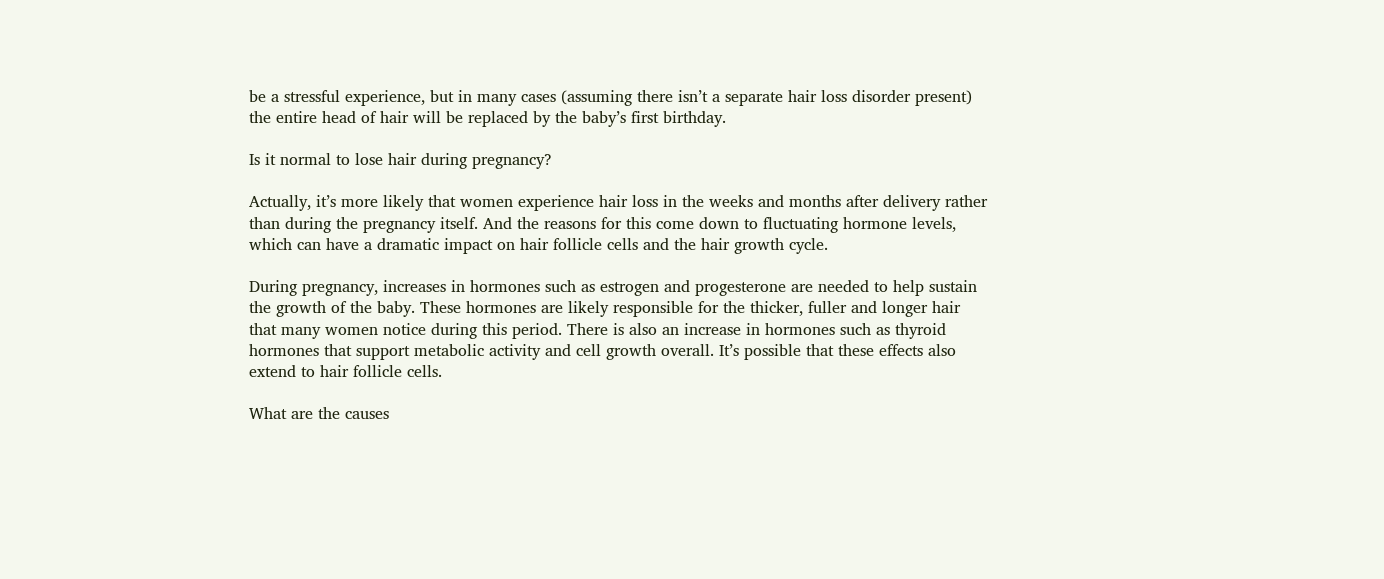be a stressful experience, but in many cases (assuming there isn’t a separate hair loss disorder present) the entire head of hair will be replaced by the baby’s first birthday.

Is it normal to lose hair during pregnancy?

Actually, it’s more likely that women experience hair loss in the weeks and months after delivery rather than during the pregnancy itself. And the reasons for this come down to fluctuating hormone levels, which can have a dramatic impact on hair follicle cells and the hair growth cycle.

During pregnancy, increases in hormones such as estrogen and progesterone are needed to help sustain the growth of the baby. These hormones are likely responsible for the thicker, fuller and longer hair that many women notice during this period. There is also an increase in hormones such as thyroid hormones that support metabolic activity and cell growth overall. It’s possible that these effects also extend to hair follicle cells.

What are the causes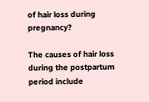of hair loss during pregnancy?

The causes of hair loss during the postpartum period include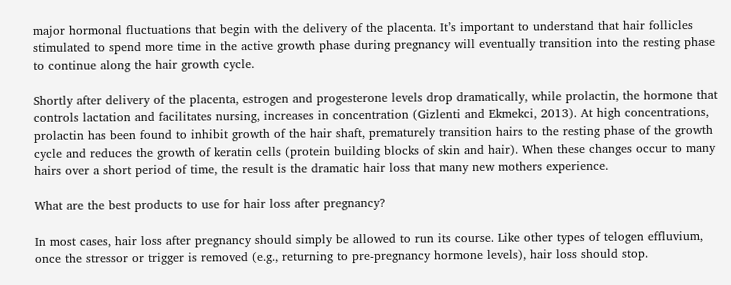major hormonal fluctuations that begin with the delivery of the placenta. It’s important to understand that hair follicles stimulated to spend more time in the active growth phase during pregnancy will eventually transition into the resting phase to continue along the hair growth cycle.

Shortly after delivery of the placenta, estrogen and progesterone levels drop dramatically, while prolactin, the hormone that controls lactation and facilitates nursing, increases in concentration (Gizlenti and Ekmekci, 2013). At high concentrations, prolactin has been found to inhibit growth of the hair shaft, prematurely transition hairs to the resting phase of the growth cycle and reduces the growth of keratin cells (protein building blocks of skin and hair). When these changes occur to many hairs over a short period of time, the result is the dramatic hair loss that many new mothers experience.

What are the best products to use for hair loss after pregnancy?

In most cases, hair loss after pregnancy should simply be allowed to run its course. Like other types of telogen effluvium, once the stressor or trigger is removed (e.g., returning to pre-pregnancy hormone levels), hair loss should stop.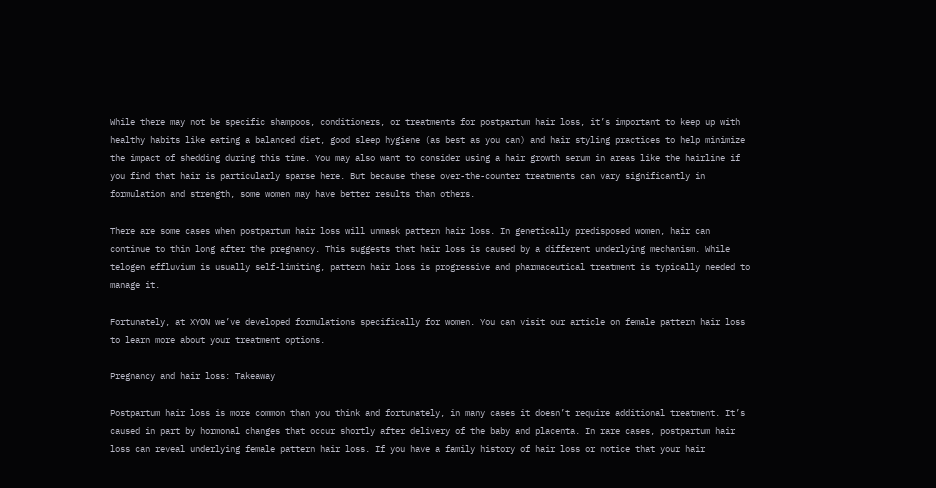While there may not be specific shampoos, conditioners, or treatments for postpartum hair loss, it’s important to keep up with healthy habits like eating a balanced diet, good sleep hygiene (as best as you can) and hair styling practices to help minimize the impact of shedding during this time. You may also want to consider using a hair growth serum in areas like the hairline if you find that hair is particularly sparse here. But because these over-the-counter treatments can vary significantly in formulation and strength, some women may have better results than others.

There are some cases when postpartum hair loss will unmask pattern hair loss. In genetically predisposed women, hair can continue to thin long after the pregnancy. This suggests that hair loss is caused by a different underlying mechanism. While telogen effluvium is usually self-limiting, pattern hair loss is progressive and pharmaceutical treatment is typically needed to manage it.

Fortunately, at XYON we’ve developed formulations specifically for women. You can visit our article on female pattern hair loss to learn more about your treatment options.

Pregnancy and hair loss: Takeaway

Postpartum hair loss is more common than you think and fortunately, in many cases it doesn’t require additional treatment. It’s caused in part by hormonal changes that occur shortly after delivery of the baby and placenta. In rare cases, postpartum hair loss can reveal underlying female pattern hair loss. If you have a family history of hair loss or notice that your hair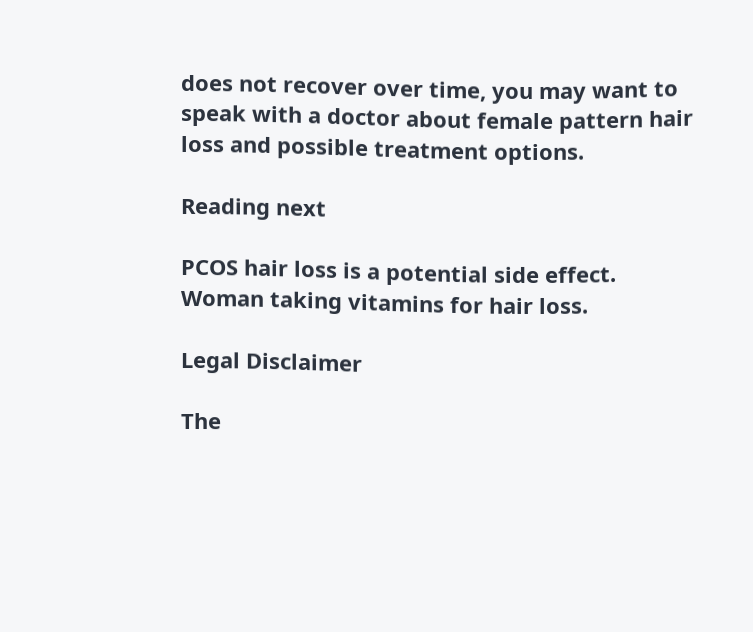does not recover over time, you may want to speak with a doctor about female pattern hair loss and possible treatment options.

Reading next

PCOS hair loss is a potential side effect.
Woman taking vitamins for hair loss.

Legal Disclaimer

The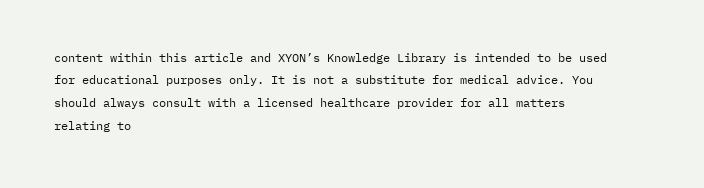content within this article and XYON’s Knowledge Library is intended to be used for educational purposes only. It is not a substitute for medical advice. You should always consult with a licensed healthcare provider for all matters relating to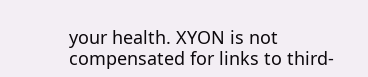your health. XYON is not compensated for links to third-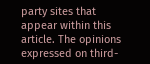party sites that appear within this article. The opinions expressed on third-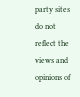party sites do not reflect the views and opinions of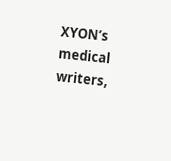XYON’s medical writers,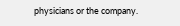physicians or the company.